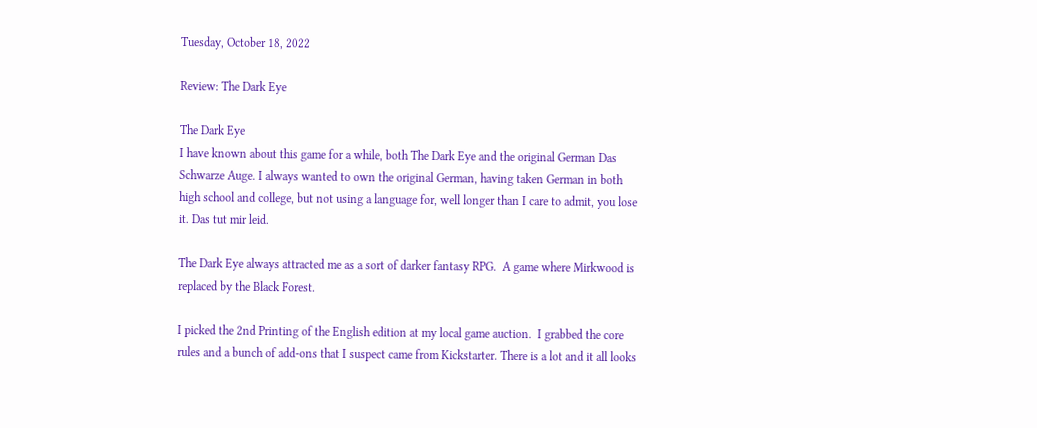Tuesday, October 18, 2022

Review: The Dark Eye

The Dark Eye
I have known about this game for a while, both The Dark Eye and the original German Das Schwarze Auge. I always wanted to own the original German, having taken German in both high school and college, but not using a language for, well longer than I care to admit, you lose it. Das tut mir leid.

The Dark Eye always attracted me as a sort of darker fantasy RPG.  A game where Mirkwood is replaced by the Black Forest.

I picked the 2nd Printing of the English edition at my local game auction.  I grabbed the core rules and a bunch of add-ons that I suspect came from Kickstarter. There is a lot and it all looks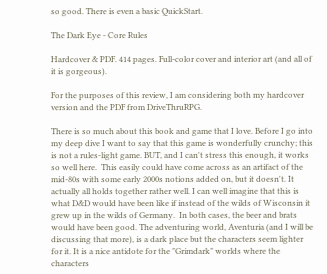so good. There is even a basic QuickStart.

The Dark Eye - Core Rules

Hardcover & PDF. 414 pages. Full-color cover and interior art (and all of it is gorgeous).

For the purposes of this review, I am considering both my hardcover version and the PDF from DriveThruRPG.

There is so much about this book and game that I love. Before I go into my deep dive I want to say that this game is wonderfully crunchy; this is not a rules-light game. BUT, and I can't stress this enough, it works so well here.  This easily could have come across as an artifact of the mid-80s with some early 2000s notions added on, but it doesn't. It actually all holds together rather well. I can well imagine that this is what D&D would have been like if instead of the wilds of Wisconsin it grew up in the wilds of Germany.  In both cases, the beer and brats would have been good. The adventuring world, Aventuria (and I will be discussing that more), is a dark place but the characters seem lighter for it. It is a nice antidote for the "Grimdark" worlds where the characters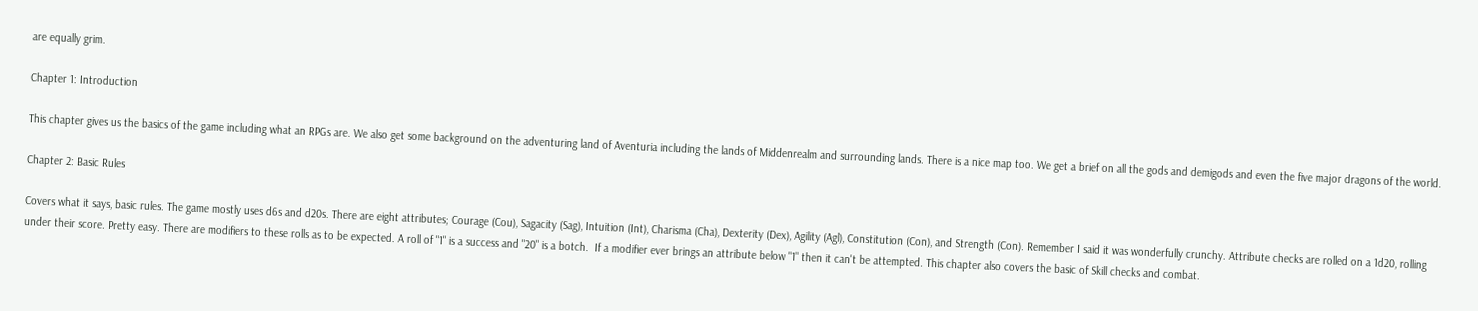are equally grim.

Chapter 1: Introduction

This chapter gives us the basics of the game including what an RPGs are. We also get some background on the adventuring land of Aventuria including the lands of Middenrealm and surrounding lands. There is a nice map too. We get a brief on all the gods and demigods and even the five major dragons of the world.

Chapter 2: Basic Rules

Covers what it says, basic rules. The game mostly uses d6s and d20s. There are eight attributes; Courage (Cou), Sagacity (Sag), Intuition (Int), Charisma (Cha), Dexterity (Dex), Agility (Agl), Constitution (Con), and Strength (Con). Remember I said it was wonderfully crunchy. Attribute checks are rolled on a 1d20, rolling under their score. Pretty easy. There are modifiers to these rolls as to be expected. A roll of "1" is a success and "20" is a botch.  If a modifier ever brings an attribute below "1" then it can't be attempted. This chapter also covers the basic of Skill checks and combat.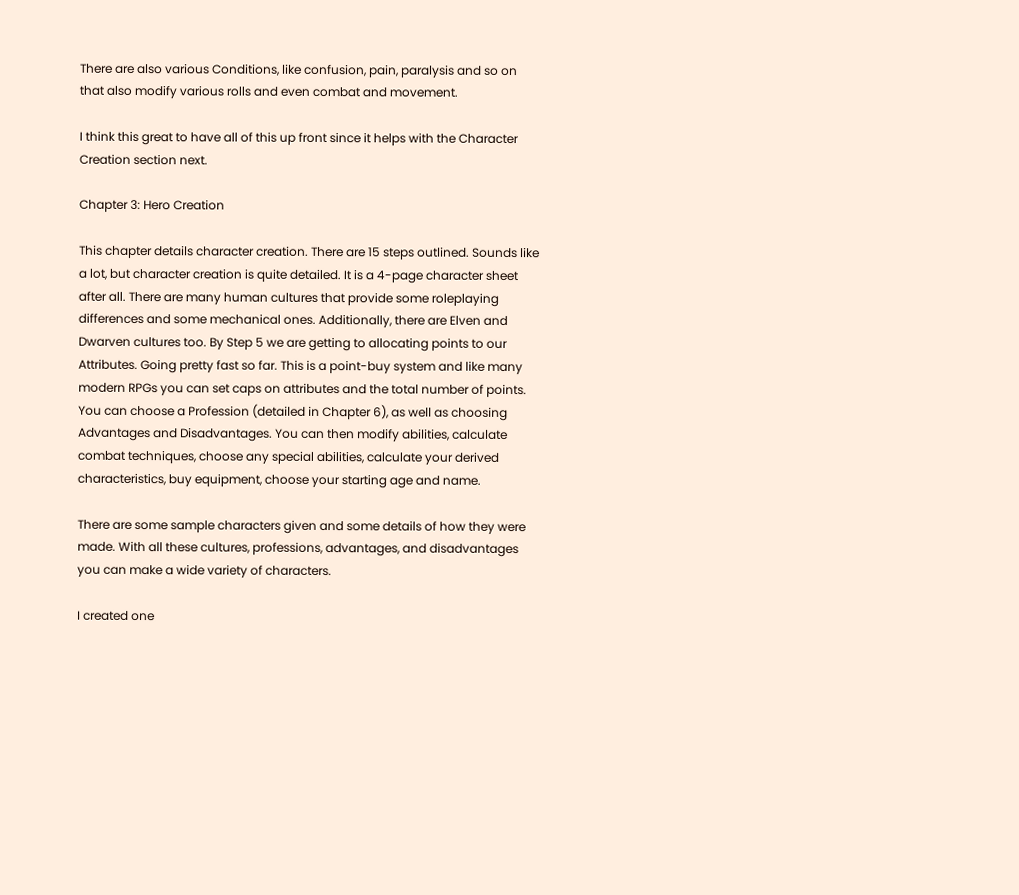There are also various Conditions, like confusion, pain, paralysis and so on that also modify various rolls and even combat and movement.

I think this great to have all of this up front since it helps with the Character Creation section next.

Chapter 3: Hero Creation

This chapter details character creation. There are 15 steps outlined. Sounds like a lot, but character creation is quite detailed. It is a 4-page character sheet after all. There are many human cultures that provide some roleplaying differences and some mechanical ones. Additionally, there are Elven and Dwarven cultures too. By Step 5 we are getting to allocating points to our Attributes. Going pretty fast so far. This is a point-buy system and like many modern RPGs you can set caps on attributes and the total number of points.  You can choose a Profession (detailed in Chapter 6), as well as choosing Advantages and Disadvantages. You can then modify abilities, calculate combat techniques, choose any special abilities, calculate your derived characteristics, buy equipment, choose your starting age and name.

There are some sample characters given and some details of how they were made. With all these cultures, professions, advantages, and disadvantages you can make a wide variety of characters.

I created one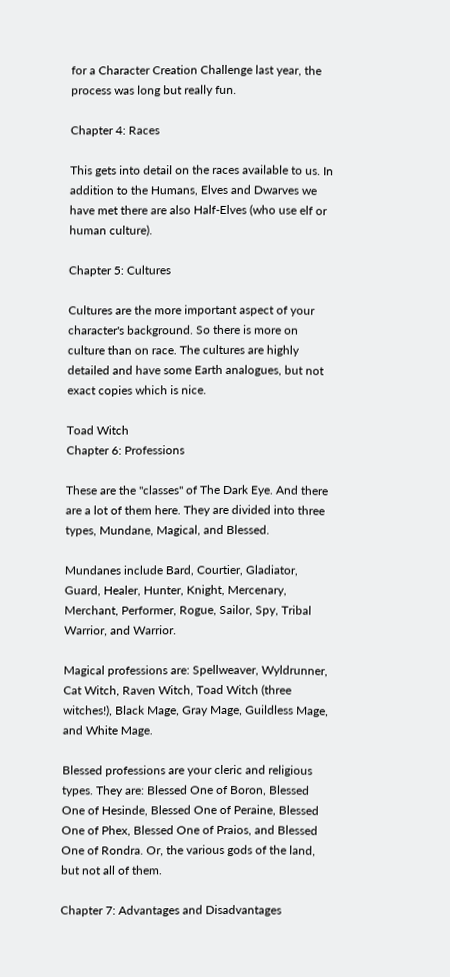for a Character Creation Challenge last year, the process was long but really fun.

Chapter 4: Races

This gets into detail on the races available to us. In addition to the Humans, Elves and Dwarves we have met there are also Half-Elves (who use elf or human culture).

Chapter 5: Cultures

Cultures are the more important aspect of your character's background. So there is more on culture than on race. The cultures are highly detailed and have some Earth analogues, but not exact copies which is nice.

Toad Witch
Chapter 6: Professions

These are the "classes" of The Dark Eye. And there are a lot of them here. They are divided into three types, Mundane, Magical, and Blessed.

Mundanes include Bard, Courtier, Gladiator, Guard, Healer, Hunter, Knight, Mercenary, Merchant, Performer, Rogue, Sailor, Spy, Tribal Warrior, and Warrior.

Magical professions are: Spellweaver, Wyldrunner, Cat Witch, Raven Witch, Toad Witch (three witches!), Black Mage, Gray Mage, Guildless Mage, and White Mage.

Blessed professions are your cleric and religious types. They are: Blessed One of Boron, Blessed One of Hesinde, Blessed One of Peraine, Blessed One of Phex, Blessed One of Praios, and Blessed One of Rondra. Or, the various gods of the land, but not all of them.

Chapter 7: Advantages and Disadvantages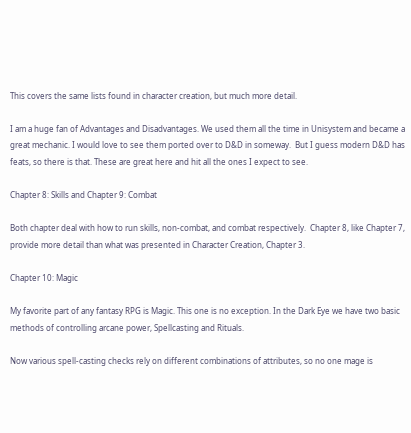This covers the same lists found in character creation, but much more detail.

I am a huge fan of Advantages and Disadvantages. We used them all the time in Unisystem and became a great mechanic. I would love to see them ported over to D&D in someway.  But I guess modern D&D has feats, so there is that. These are great here and hit all the ones I expect to see.

Chapter 8: Skills and Chapter 9: Combat

Both chapter deal with how to run skills, non-combat, and combat respectively.  Chapter 8, like Chapter 7, provide more detail than what was presented in Character Creation, Chapter 3.

Chapter 10: Magic

My favorite part of any fantasy RPG is Magic. This one is no exception. In the Dark Eye we have two basic methods of controlling arcane power, Spellcasting and Rituals.

Now various spell-casting checks rely on different combinations of attributes, so no one mage is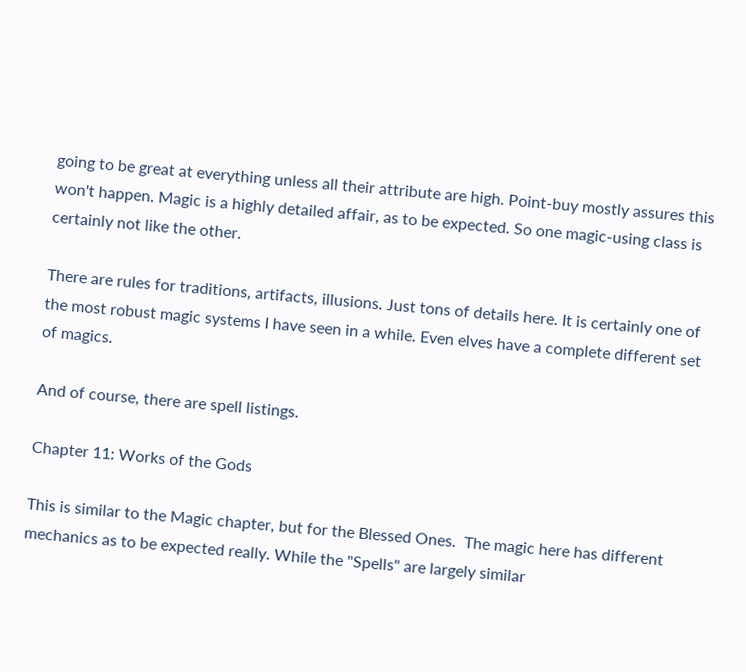going to be great at everything unless all their attribute are high. Point-buy mostly assures this won't happen. Magic is a highly detailed affair, as to be expected. So one magic-using class is certainly not like the other.

There are rules for traditions, artifacts, illusions. Just tons of details here. It is certainly one of the most robust magic systems I have seen in a while. Even elves have a complete different set of magics.

And of course, there are spell listings.

Chapter 11: Works of the Gods

This is similar to the Magic chapter, but for the Blessed Ones.  The magic here has different mechanics as to be expected really. While the "Spells" are largely similar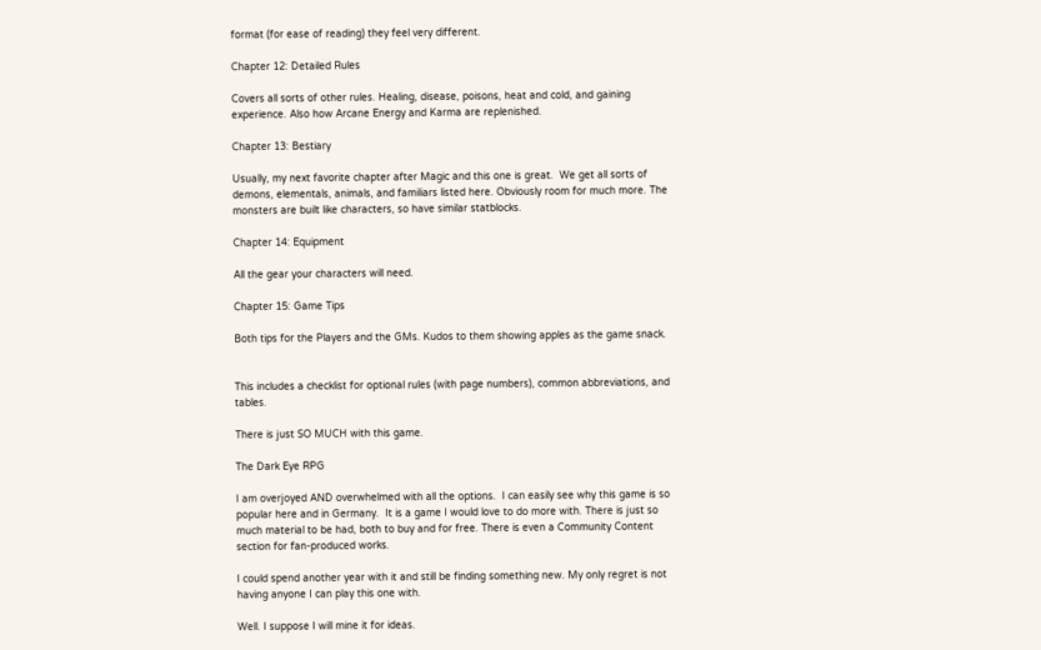format (for ease of reading) they feel very different.

Chapter 12: Detailed Rules

Covers all sorts of other rules. Healing, disease, poisons, heat and cold, and gaining experience. Also how Arcane Energy and Karma are replenished.

Chapter 13: Bestiary

Usually, my next favorite chapter after Magic and this one is great.  We get all sorts of demons, elementals, animals, and familiars listed here. Obviously room for much more. The monsters are built like characters, so have similar statblocks.

Chapter 14: Equipment

All the gear your characters will need.

Chapter 15: Game Tips

Both tips for the Players and the GMs. Kudos to them showing apples as the game snack.


This includes a checklist for optional rules (with page numbers), common abbreviations, and tables.

There is just SO MUCH with this game.

The Dark Eye RPG

I am overjoyed AND overwhelmed with all the options.  I can easily see why this game is so popular here and in Germany.  It is a game I would love to do more with. There is just so much material to be had, both to buy and for free. There is even a Community Content section for fan-produced works.

I could spend another year with it and still be finding something new. My only regret is not having anyone I can play this one with.

Well. I suppose I will mine it for ideas.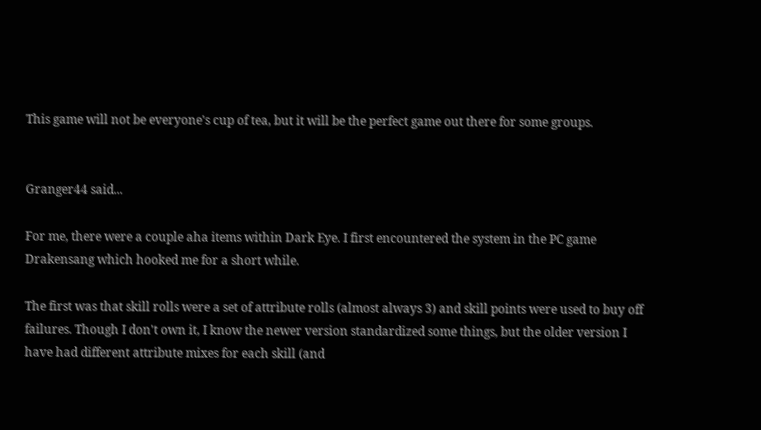This game will not be everyone's cup of tea, but it will be the perfect game out there for some groups.


Granger44 said...

For me, there were a couple aha items within Dark Eye. I first encountered the system in the PC game Drakensang which hooked me for a short while.

The first was that skill rolls were a set of attribute rolls (almost always 3) and skill points were used to buy off failures. Though I don't own it, I know the newer version standardized some things, but the older version I have had different attribute mixes for each skill (and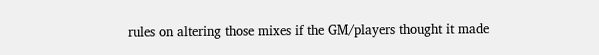rules on altering those mixes if the GM/players thought it made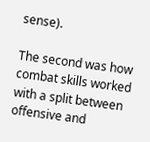sense).

The second was how combat skills worked with a split between offensive and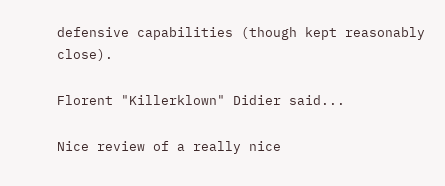defensive capabilities (though kept reasonably close).

Florent "Killerklown" Didier said...

Nice review of a really nice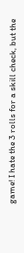game! I hate the 3 rolls for a skill check, but the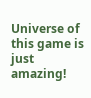Universe of this game is just amazing!